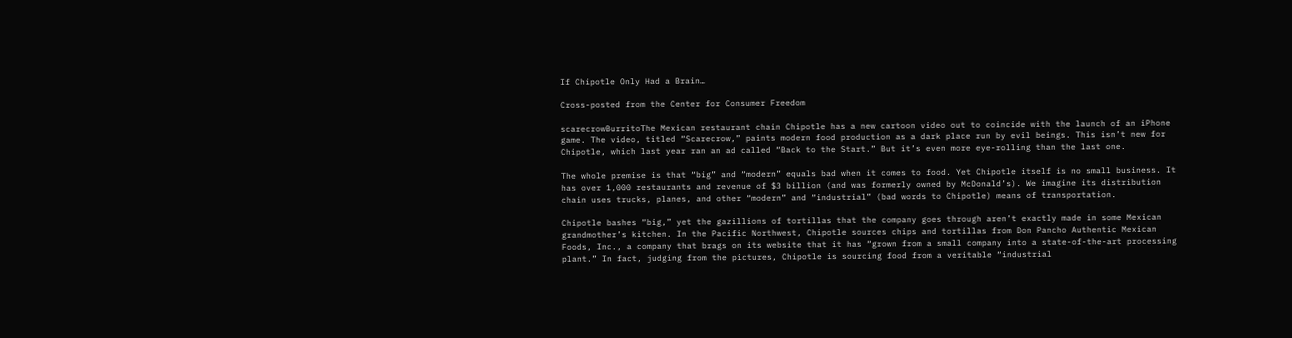If Chipotle Only Had a Brain…

Cross-posted from the Center for Consumer Freedom

scarecrowBurritoThe Mexican restaurant chain Chipotle has a new cartoon video out to coincide with the launch of an iPhone game. The video, titled “Scarecrow,” paints modern food production as a dark place run by evil beings. This isn’t new for Chipotle, which last year ran an ad called “Back to the Start.” But it’s even more eye-rolling than the last one.

The whole premise is that “big” and “modern” equals bad when it comes to food. Yet Chipotle itself is no small business. It has over 1,000 restaurants and revenue of $3 billion (and was formerly owned by McDonald’s). We imagine its distribution chain uses trucks, planes, and other “modern” and “industrial” (bad words to Chipotle) means of transportation.

Chipotle bashes “big,” yet the gazillions of tortillas that the company goes through aren’t exactly made in some Mexican grandmother’s kitchen. In the Pacific Northwest, Chipotle sources chips and tortillas from Don Pancho Authentic Mexican Foods, Inc., a company that brags on its website that it has “grown from a small company into a state-of-the-art processing plant.” In fact, judging from the pictures, Chipotle is sourcing food from a veritable “industrial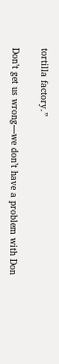tortilla factory.”

Don’t get us wrong—we don’t have a problem with Don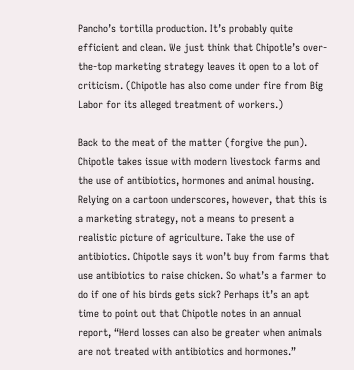Pancho’s tortilla production. It’s probably quite efficient and clean. We just think that Chipotle’s over-the-top marketing strategy leaves it open to a lot of criticism. (Chipotle has also come under fire from Big Labor for its alleged treatment of workers.)

Back to the meat of the matter (forgive the pun). Chipotle takes issue with modern livestock farms and the use of antibiotics, hormones and animal housing. Relying on a cartoon underscores, however, that this is a marketing strategy, not a means to present a realistic picture of agriculture. Take the use of antibiotics. Chipotle says it won’t buy from farms that use antibiotics to raise chicken. So what’s a farmer to do if one of his birds gets sick? Perhaps it’s an apt time to point out that Chipotle notes in an annual report, “Herd losses can also be greater when animals are not treated with antibiotics and hormones.”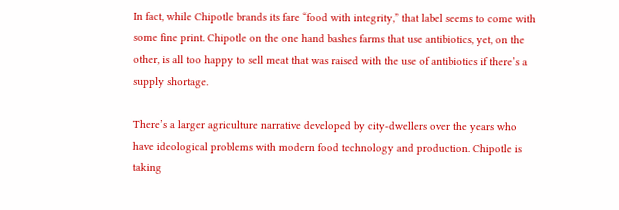In fact, while Chipotle brands its fare “food with integrity,” that label seems to come with some fine print. Chipotle on the one hand bashes farms that use antibiotics, yet, on the other, is all too happy to sell meat that was raised with the use of antibiotics if there’s a supply shortage.

There’s a larger agriculture narrative developed by city-dwellers over the years who have ideological problems with modern food technology and production. Chipotle is taking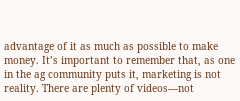advantage of it as much as possible to make money. It’s important to remember that, as one in the ag community puts it, marketing is not reality. There are plenty of videos—not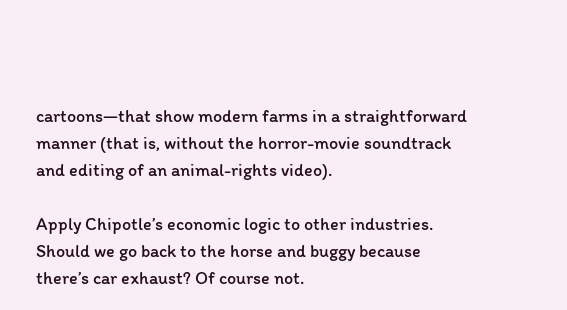cartoons—that show modern farms in a straightforward manner (that is, without the horror-movie soundtrack and editing of an animal-rights video).

Apply Chipotle’s economic logic to other industries. Should we go back to the horse and buggy because there’s car exhaust? Of course not.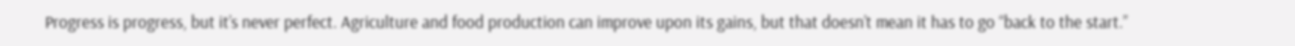Progress is progress, but it’s never perfect. Agriculture and food production can improve upon its gains, but that doesn’t mean it has to go “back to the start.”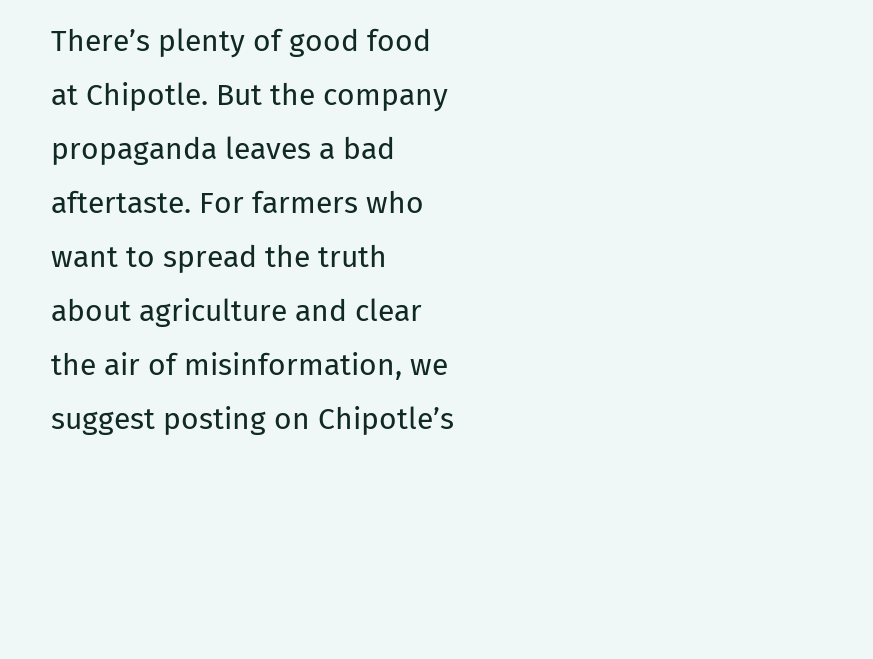There’s plenty of good food at Chipotle. But the company propaganda leaves a bad aftertaste. For farmers who want to spread the truth about agriculture and clear the air of misinformation, we suggest posting on Chipotle’s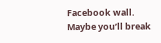Facebook wall. Maybe you’ll break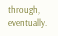through, eventually.